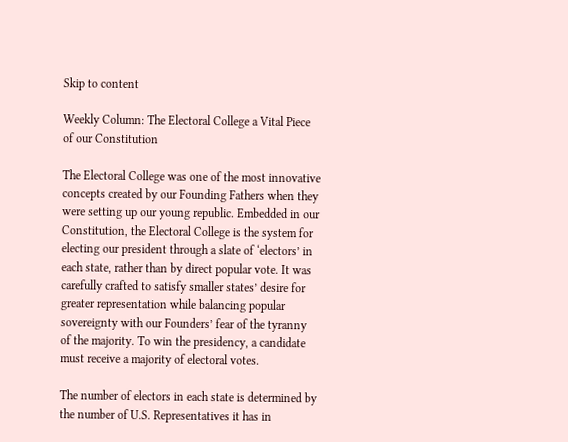Skip to content

Weekly Column: The Electoral College a Vital Piece of our Constitution

The Electoral College was one of the most innovative concepts created by our Founding Fathers when they were setting up our young republic. Embedded in our Constitution, the Electoral College is the system for electing our president through a slate of ‘electors’ in each state, rather than by direct popular vote. It was carefully crafted to satisfy smaller states’ desire for greater representation while balancing popular sovereignty with our Founders’ fear of the tyranny of the majority. To win the presidency, a candidate must receive a majority of electoral votes.

The number of electors in each state is determined by the number of U.S. Representatives it has in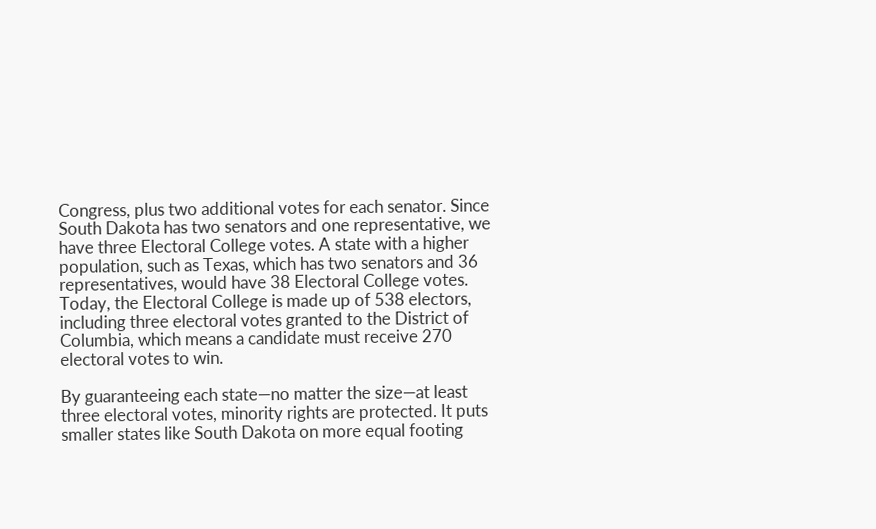Congress, plus two additional votes for each senator. Since South Dakota has two senators and one representative, we have three Electoral College votes. A state with a higher population, such as Texas, which has two senators and 36 representatives, would have 38 Electoral College votes. Today, the Electoral College is made up of 538 electors, including three electoral votes granted to the District of Columbia, which means a candidate must receive 270 electoral votes to win.

By guaranteeing each state—no matter the size—at least three electoral votes, minority rights are protected. It puts smaller states like South Dakota on more equal footing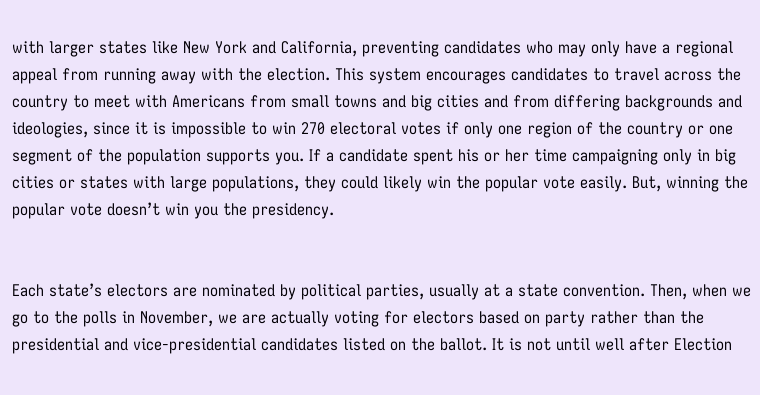with larger states like New York and California, preventing candidates who may only have a regional appeal from running away with the election. This system encourages candidates to travel across the country to meet with Americans from small towns and big cities and from differing backgrounds and ideologies, since it is impossible to win 270 electoral votes if only one region of the country or one segment of the population supports you. If a candidate spent his or her time campaigning only in big cities or states with large populations, they could likely win the popular vote easily. But, winning the popular vote doesn’t win you the presidency.


Each state’s electors are nominated by political parties, usually at a state convention. Then, when we go to the polls in November, we are actually voting for electors based on party rather than the presidential and vice-presidential candidates listed on the ballot. It is not until well after Election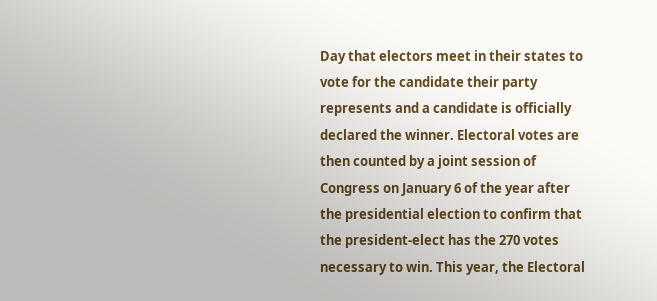Day that electors meet in their states to vote for the candidate their party represents and a candidate is officially declared the winner. Electoral votes are then counted by a joint session of Congress on January 6 of the year after the presidential election to confirm that the president-elect has the 270 votes necessary to win. This year, the Electoral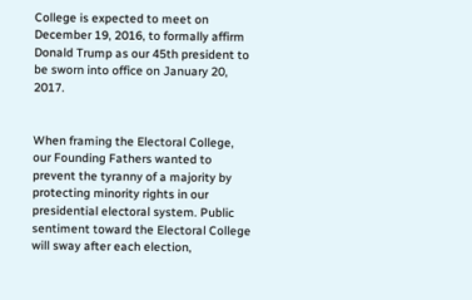College is expected to meet on December 19, 2016, to formally affirm Donald Trump as our 45th president to be sworn into office on January 20, 2017.


When framing the Electoral College, our Founding Fathers wanted to prevent the tyranny of a majority by protecting minority rights in our presidential electoral system. Public sentiment toward the Electoral College will sway after each election,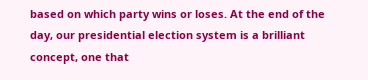based on which party wins or loses. At the end of the day, our presidential election system is a brilliant concept, one that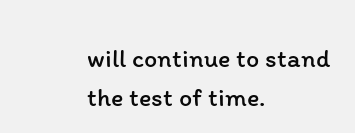will continue to stand the test of time.